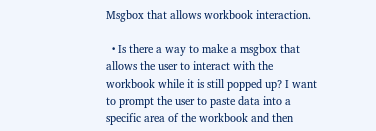Msgbox that allows workbook interaction.

  • Is there a way to make a msgbox that allows the user to interact with the workbook while it is still popped up? I want to prompt the user to paste data into a specific area of the workbook and then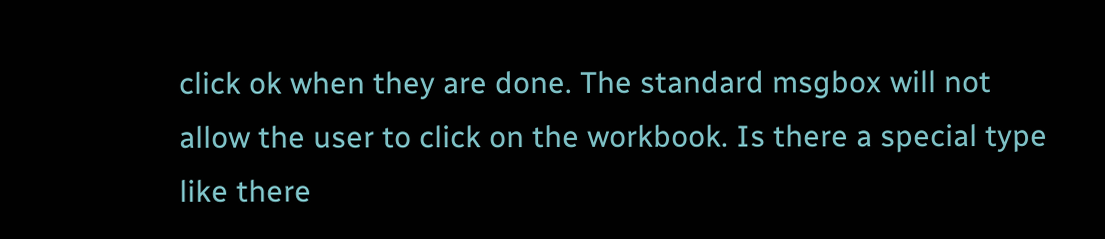click ok when they are done. The standard msgbox will not allow the user to click on the workbook. Is there a special type like there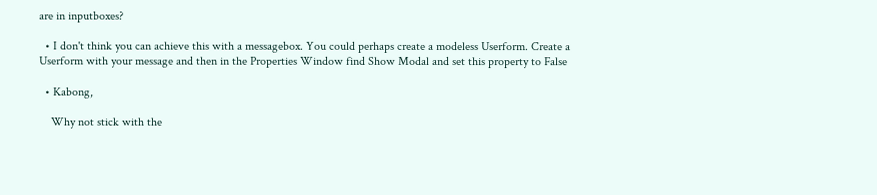are in inputboxes?

  • I don't think you can achieve this with a messagebox. You could perhaps create a modeless Userform. Create a Userform with your message and then in the Properties Window find Show Modal and set this property to False

  • Kabong,

    Why not stick with the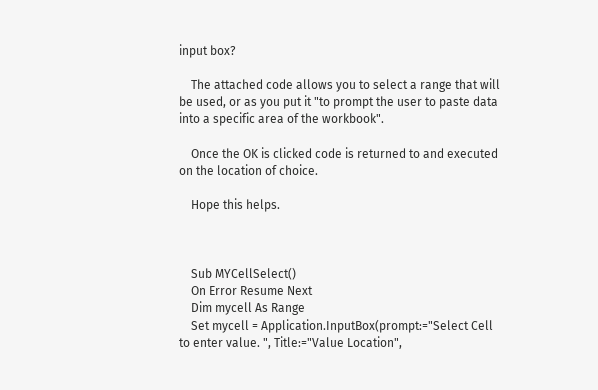input box?

    The attached code allows you to select a range that will be used, or as you put it "to prompt the user to paste data into a specific area of the workbook".

    Once the OK is clicked code is returned to and executed on the location of choice.

    Hope this helps.



    Sub MYCellSelect()
    On Error Resume Next
    Dim mycell As Range
    Set mycell = Application.InputBox(prompt:="Select Cell to enter value. ", Title:="Value Location",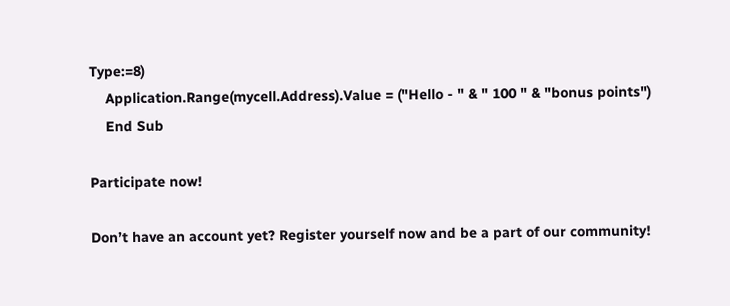Type:=8)
    Application.Range(mycell.Address).Value = ("Hello - " & " 100 " & "bonus points")
    End Sub

Participate now!

Don’t have an account yet? Register yourself now and be a part of our community!